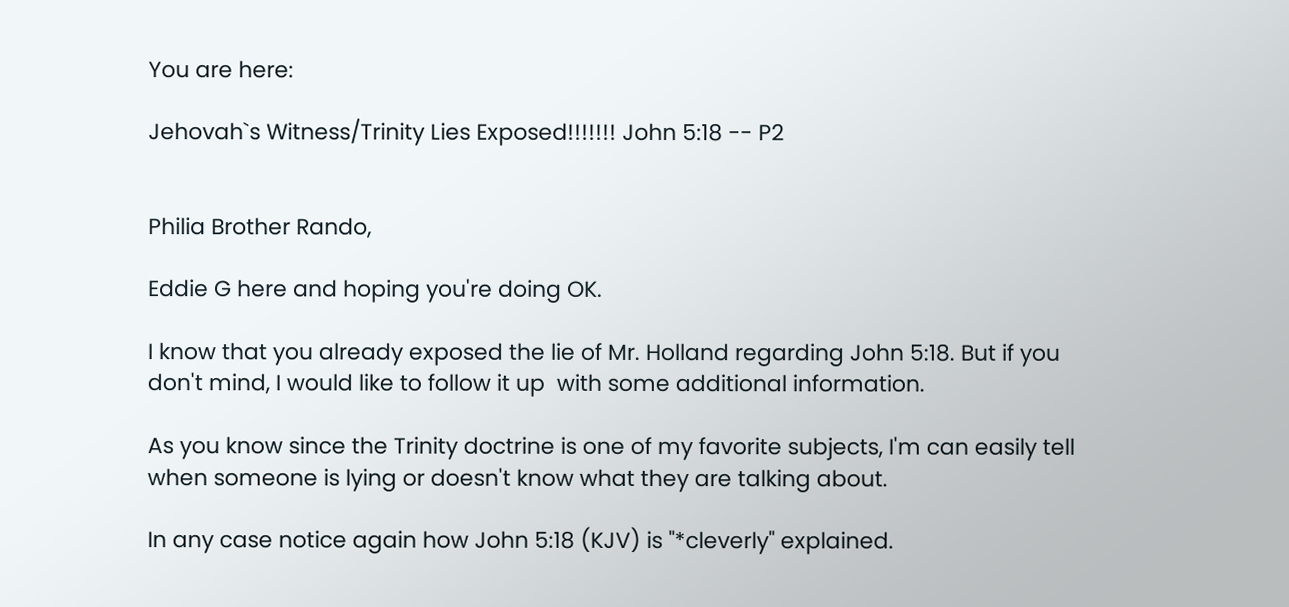You are here:

Jehovah`s Witness/Trinity Lies Exposed!!!!!!! John 5:18 -- P2


Philia Brother Rando,

Eddie G here and hoping you're doing OK.

I know that you already exposed the lie of Mr. Holland regarding John 5:18. But if you don't mind, I would like to follow it up  with some additional information.

As you know since the Trinity doctrine is one of my favorite subjects, I'm can easily tell when someone is lying or doesn't know what they are talking about.

In any case notice again how John 5:18 (KJV) is "*cleverly" explained.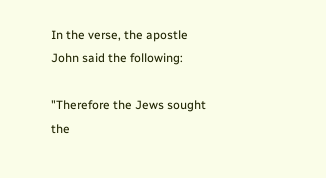In the verse, the apostle John said the following:

"Therefore the Jews sought the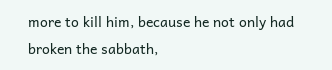more to kill him, because he not only had broken the sabbath,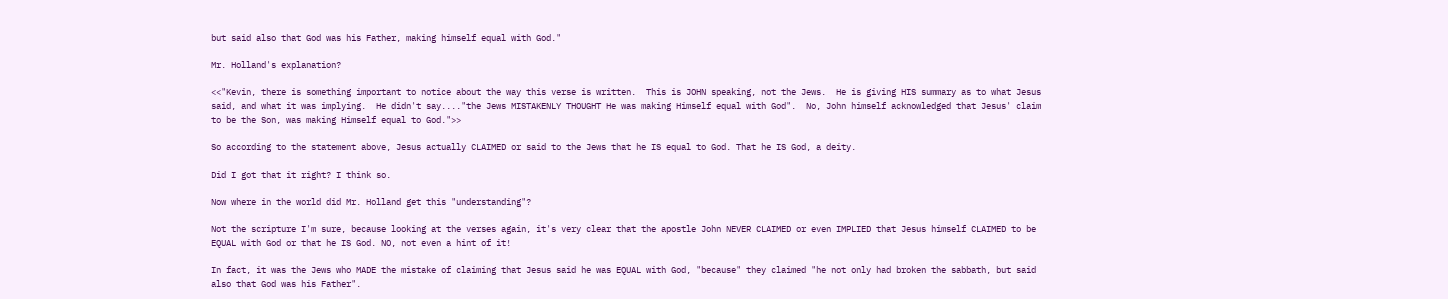but said also that God was his Father, making himself equal with God."

Mr. Holland's explanation?

<<"Kevin, there is something important to notice about the way this verse is written.  This is JOHN speaking, not the Jews.  He is giving HIS summary as to what Jesus said, and what it was implying.  He didn't say...."the Jews MISTAKENLY THOUGHT He was making Himself equal with God".  No, John himself acknowledged that Jesus' claim to be the Son, was making Himself equal to God.">>

So according to the statement above, Jesus actually CLAIMED or said to the Jews that he IS equal to God. That he IS God, a deity.

Did I got that it right? I think so.

Now where in the world did Mr. Holland get this "understanding"?

Not the scripture I'm sure, because looking at the verses again, it's very clear that the apostle John NEVER CLAIMED or even IMPLIED that Jesus himself CLAIMED to be EQUAL with God or that he IS God. NO, not even a hint of it!

In fact, it was the Jews who MADE the mistake of claiming that Jesus said he was EQUAL with God, "because" they claimed "he not only had broken the sabbath, but said also that God was his Father".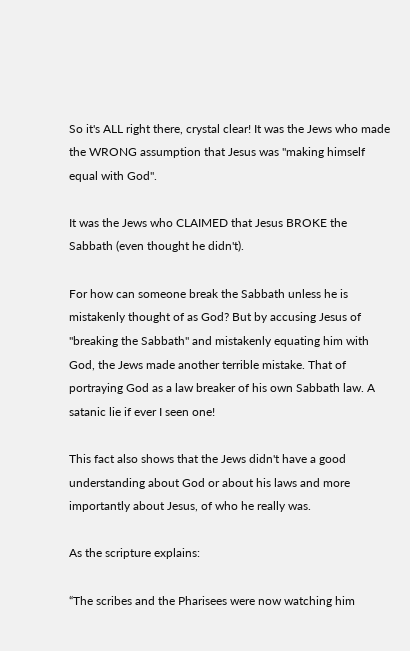So it's ALL right there, crystal clear! It was the Jews who made the WRONG assumption that Jesus was "making himself equal with God".

It was the Jews who CLAIMED that Jesus BROKE the Sabbath (even thought he didn't).

For how can someone break the Sabbath unless he is mistakenly thought of as God? But by accusing Jesus of "breaking the Sabbath" and mistakenly equating him with God, the Jews made another terrible mistake. That of portraying God as a law breaker of his own Sabbath law. A satanic lie if ever I seen one!

This fact also shows that the Jews didn't have a good understanding about God or about his laws and more importantly about Jesus, of who he really was.

As the scripture explains:

“The scribes and the Pharisees were now watching him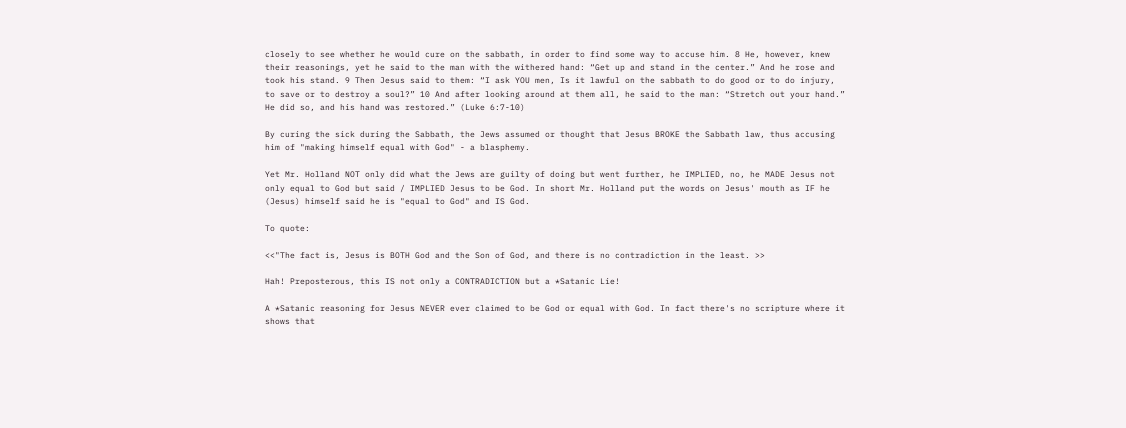closely to see whether he would cure on the sabbath, in order to find some way to accuse him. 8 He, however, knew their reasonings, yet he said to the man with the withered hand: “Get up and stand in the center.” And he rose and took his stand. 9 Then Jesus said to them: “I ask YOU men, Is it lawful on the sabbath to do good or to do injury, to save or to destroy a soul?” 10 And after looking around at them all, he said to the man: “Stretch out your hand.” He did so, and his hand was restored.” (Luke 6:7-10)

By curing the sick during the Sabbath, the Jews assumed or thought that Jesus BROKE the Sabbath law, thus accusing him of "making himself equal with God" - a blasphemy.

Yet Mr. Holland NOT only did what the Jews are guilty of doing but went further, he IMPLIED, no, he MADE Jesus not only equal to God but said / IMPLIED Jesus to be God. In short Mr. Holland put the words on Jesus' mouth as IF he (Jesus) himself said he is "equal to God" and IS God.

To quote:

<<"The fact is, Jesus is BOTH God and the Son of God, and there is no contradiction in the least. >>

Hah! Preposterous, this IS not only a CONTRADICTION but a *Satanic Lie!

A *Satanic reasoning for Jesus NEVER ever claimed to be God or equal with God. In fact there's no scripture where it shows that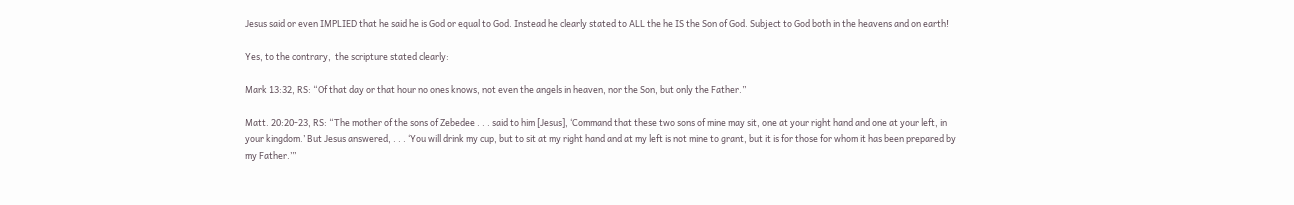Jesus said or even IMPLIED that he said he is God or equal to God. Instead he clearly stated to ALL the he IS the Son of God. Subject to God both in the heavens and on earth!

Yes, to the contrary,  the scripture stated clearly:

Mark 13:32, RS: “Of that day or that hour no ones knows, not even the angels in heaven, nor the Son, but only the Father.”

Matt. 20:20-23, RS: “The mother of the sons of Zebedee . . . said to him [Jesus], ‘Command that these two sons of mine may sit, one at your right hand and one at your left, in your kingdom.’ But Jesus answered, . . . ‘You will drink my cup, but to sit at my right hand and at my left is not mine to grant, but it is for those for whom it has been prepared by my Father.’”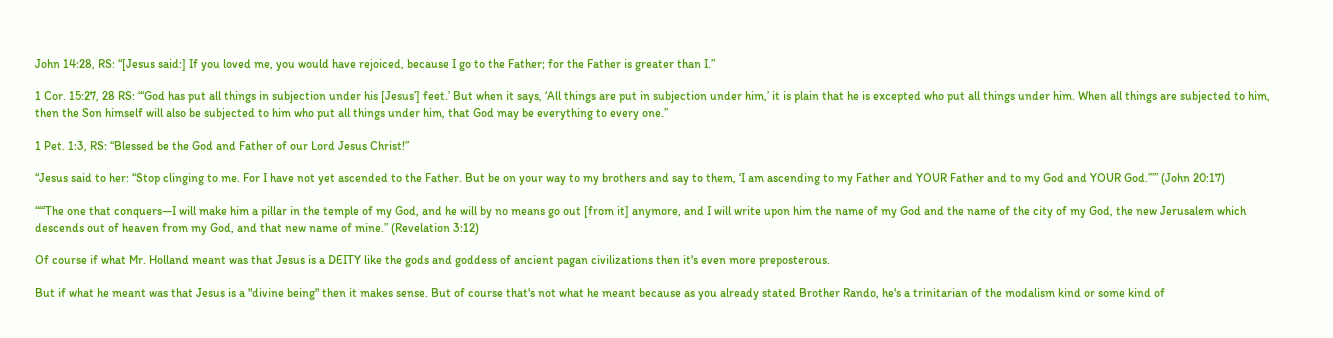John 14:28, RS: “[Jesus said:] If you loved me, you would have rejoiced, because I go to the Father; for the Father is greater than I.”

1 Cor. 15:27, 28 RS: “‘God has put all things in subjection under his [Jesus’] feet.’ But when it says, ‘All things are put in subjection under him,’ it is plain that he is excepted who put all things under him. When all things are subjected to him, then the Son himself will also be subjected to him who put all things under him, that God may be everything to every one.”

1 Pet. 1:3, RS: “Blessed be the God and Father of our Lord Jesus Christ!”

“Jesus said to her: “Stop clinging to me. For I have not yet ascended to the Father. But be on your way to my brothers and say to them, ‘I am ascending to my Father and YOUR Father and to my God and YOUR God.’”” (John 20:17)

““‘The one that conquers—I will make him a pillar in the temple of my God, and he will by no means go out [from it] anymore, and I will write upon him the name of my God and the name of the city of my God, the new Jerusalem which descends out of heaven from my God, and that new name of mine.” (Revelation 3:12)

Of course if what Mr. Holland meant was that Jesus is a DEITY like the gods and goddess of ancient pagan civilizations then it's even more preposterous.

But if what he meant was that Jesus is a "divine being" then it makes sense. But of course that's not what he meant because as you already stated Brother Rando, he's a trinitarian of the modalism kind or some kind of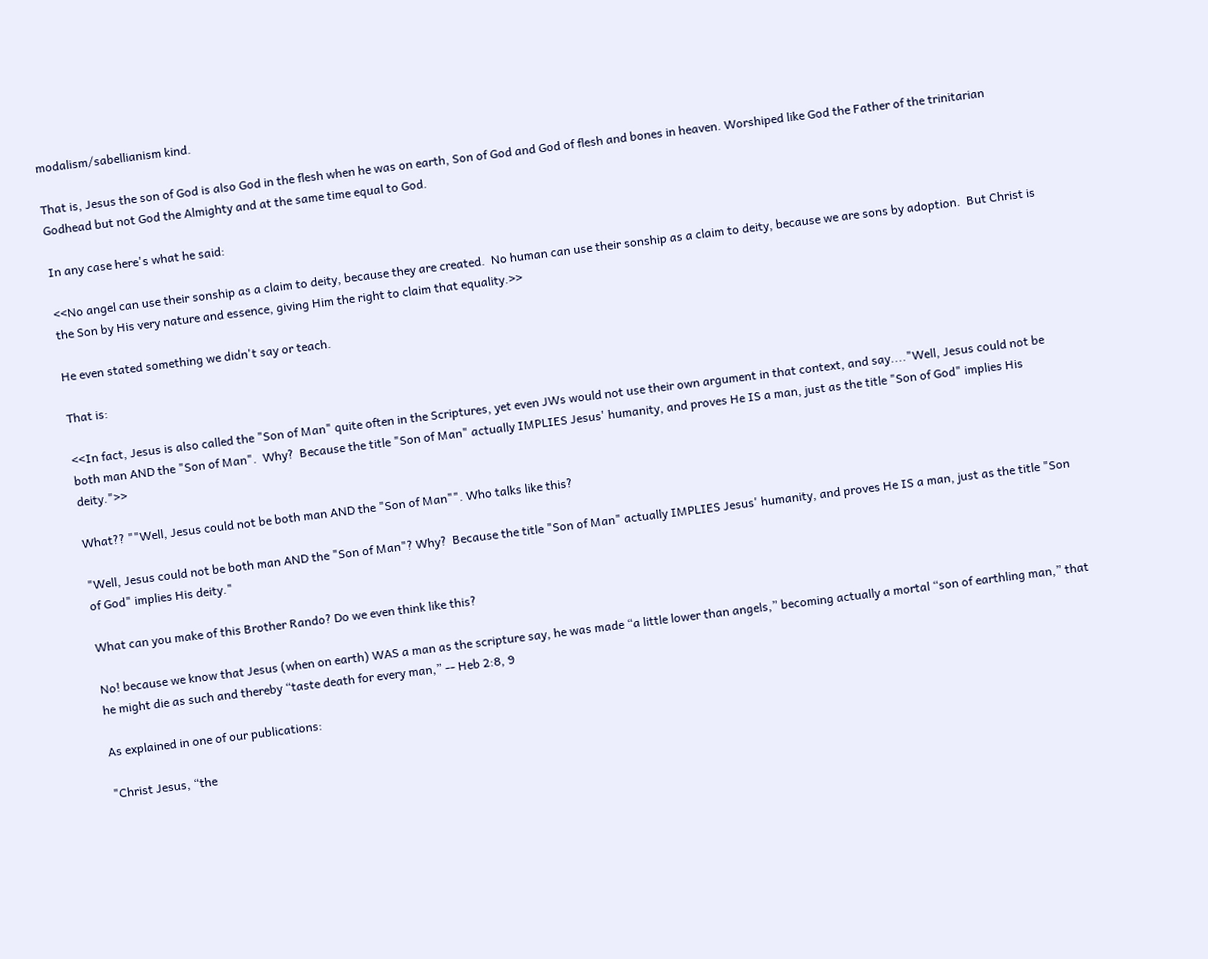modalism/sabellianism kind.

That is, Jesus the son of God is also God in the flesh when he was on earth, Son of God and God of flesh and bones in heaven. Worshiped like God the Father of the trinitarian Godhead but not God the Almighty and at the same time equal to God.

In any case here's what he said:

<<No angel can use their sonship as a claim to deity, because they are created.  No human can use their sonship as a claim to deity, because we are sons by adoption.  But Christ is the Son by His very nature and essence, giving Him the right to claim that equality.>>

He even stated something we didn't say or teach.

That is:

<<In fact, Jesus is also called the "Son of Man" quite often in the Scriptures, yet even JWs would not use their own argument in that context, and say...."Well, Jesus could not be both man AND the "Son of Man".  Why?  Because the title "Son of Man" actually IMPLIES Jesus' humanity, and proves He IS a man, just as the title "Son of God" implies His deity.">>

What?? ""Well, Jesus could not be both man AND the "Son of Man"". Who talks like this?

"Well, Jesus could not be both man AND the "Son of Man"? Why?  Because the title "Son of Man" actually IMPLIES Jesus' humanity, and proves He IS a man, just as the title "Son of God" implies His deity."

What can you make of this Brother Rando? Do we even think like this?

No! because we know that Jesus (when on earth) WAS a man as the scripture say, he was made “a little lower than angels,” becoming actually a mortal “son of earthling man,” that he might die as such and thereby “taste death for every man,” -- Heb 2:8, 9

As explained in one of our publications:

"Christ Jesus, “the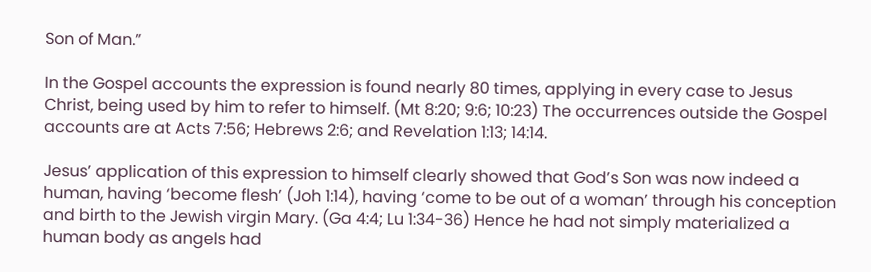Son of Man.”

In the Gospel accounts the expression is found nearly 80 times, applying in every case to Jesus Christ, being used by him to refer to himself. (Mt 8:20; 9:6; 10:23) The occurrences outside the Gospel accounts are at Acts 7:56; Hebrews 2:6; and Revelation 1:13; 14:14.

Jesus’ application of this expression to himself clearly showed that God’s Son was now indeed a human, having ‘become flesh’ (Joh 1:14), having ‘come to be out of a woman’ through his conception and birth to the Jewish virgin Mary. (Ga 4:4; Lu 1:34-36) Hence he had not simply materialized a human body as angels had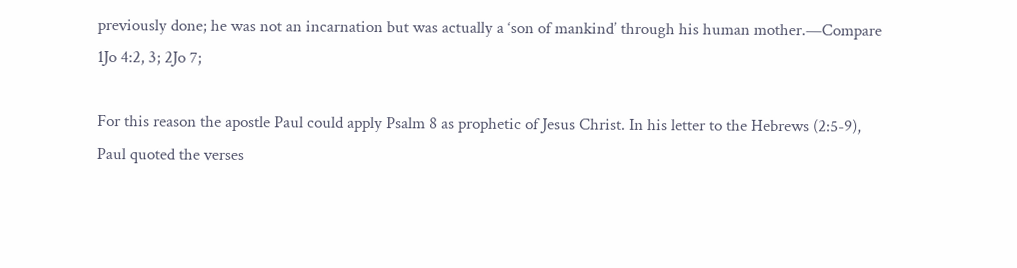previously done; he was not an incarnation but was actually a ‘son of mankind’ through his human mother.—Compare 1Jo 4:2, 3; 2Jo 7;

For this reason the apostle Paul could apply Psalm 8 as prophetic of Jesus Christ. In his letter to the Hebrews (2:5-9), Paul quoted the verses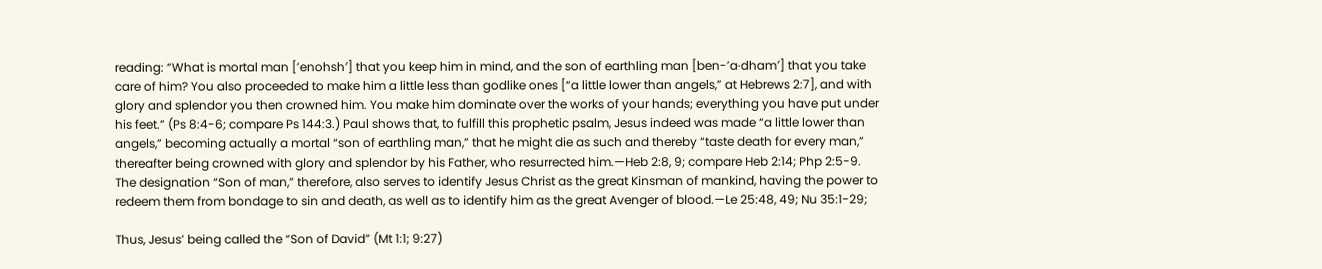reading: “What is mortal man [ʼenohsh′] that you keep him in mind, and the son of earthling man [ben-ʼa·dham′] that you take care of him? You also proceeded to make him a little less than godlike ones [“a little lower than angels,” at Hebrews 2:7], and with glory and splendor you then crowned him. You make him dominate over the works of your hands; everything you have put under his feet.” (Ps 8:4-6; compare Ps 144:3.) Paul shows that, to fulfill this prophetic psalm, Jesus indeed was made “a little lower than angels,” becoming actually a mortal “son of earthling man,” that he might die as such and thereby “taste death for every man,” thereafter being crowned with glory and splendor by his Father, who resurrected him.—Heb 2:8, 9; compare Heb 2:14; Php 2:5-9.
The designation “Son of man,” therefore, also serves to identify Jesus Christ as the great Kinsman of mankind, having the power to redeem them from bondage to sin and death, as well as to identify him as the great Avenger of blood.—Le 25:48, 49; Nu 35:1-29;

Thus, Jesus’ being called the “Son of David” (Mt 1:1; 9:27)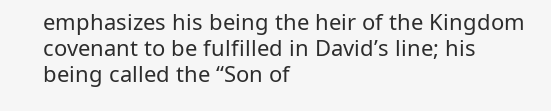emphasizes his being the heir of the Kingdom covenant to be fulfilled in David’s line; his being called the “Son of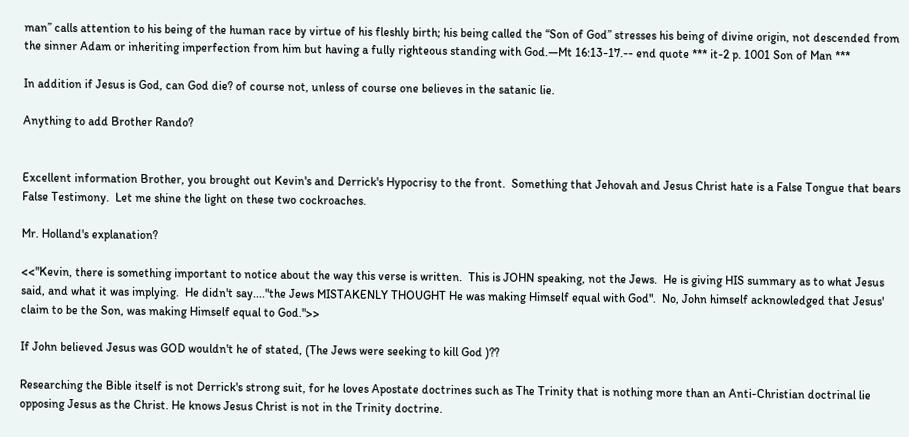man” calls attention to his being of the human race by virtue of his fleshly birth; his being called the “Son of God” stresses his being of divine origin, not descended from the sinner Adam or inheriting imperfection from him but having a fully righteous standing with God.—Mt 16:13-17.-- end quote *** it-2 p. 1001 Son of Man ***

In addition if Jesus is God, can God die? of course not, unless of course one believes in the satanic lie.

Anything to add Brother Rando?


Excellent information Brother, you brought out Kevin's and Derrick's Hypocrisy to the front.  Something that Jehovah and Jesus Christ hate is a False Tongue that bears False Testimony.  Let me shine the light on these two cockroaches.

Mr. Holland's explanation?

<<"Kevin, there is something important to notice about the way this verse is written.  This is JOHN speaking, not the Jews.  He is giving HIS summary as to what Jesus said, and what it was implying.  He didn't say...."the Jews MISTAKENLY THOUGHT He was making Himself equal with God".  No, John himself acknowledged that Jesus' claim to be the Son, was making Himself equal to God.">>

If John believed Jesus was GOD wouldn't he of stated, (The Jews were seeking to kill God )??

Researching the Bible itself is not Derrick's strong suit, for he loves Apostate doctrines such as The Trinity that is nothing more than an Anti-Christian doctrinal lie opposing Jesus as the Christ. He knows Jesus Christ is not in the Trinity doctrine.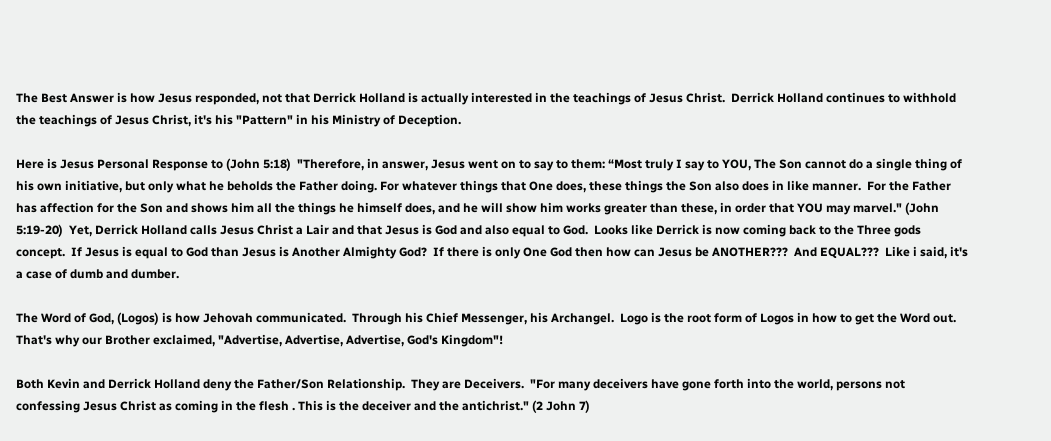The Best Answer is how Jesus responded, not that Derrick Holland is actually interested in the teachings of Jesus Christ.  Derrick Holland continues to withhold the teachings of Jesus Christ, it's his "Pattern" in his Ministry of Deception.

Here is Jesus Personal Response to (John 5:18)  "Therefore, in answer, Jesus went on to say to them: “Most truly I say to YOU, The Son cannot do a single thing of his own initiative, but only what he beholds the Father doing. For whatever things that One does, these things the Son also does in like manner.  For the Father has affection for the Son and shows him all the things he himself does, and he will show him works greater than these, in order that YOU may marvel." (John 5:19-20)  Yet, Derrick Holland calls Jesus Christ a Lair and that Jesus is God and also equal to God.  Looks like Derrick is now coming back to the Three gods concept.  If Jesus is equal to God than Jesus is Another Almighty God?  If there is only One God then how can Jesus be ANOTHER???  And EQUAL???  Like i said, it's a case of dumb and dumber.

The Word of God, (Logos) is how Jehovah communicated.  Through his Chief Messenger, his Archangel.  Logo is the root form of Logos in how to get the Word out.  That's why our Brother exclaimed, "Advertise, Advertise, Advertise, God's Kingdom"!

Both Kevin and Derrick Holland deny the Father/Son Relationship.  They are Deceivers.  "For many deceivers have gone forth into the world, persons not confessing Jesus Christ as coming in the flesh . This is the deceiver and the antichrist." (2 John 7)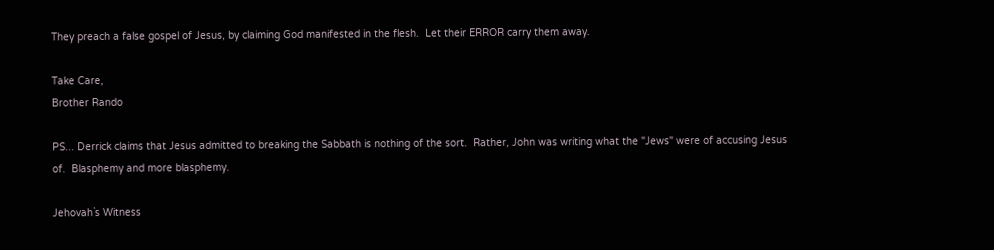They preach a false gospel of Jesus, by claiming God manifested in the flesh.  Let their ERROR carry them away.

Take Care,
Brother Rando

PS... Derrick claims that Jesus admitted to breaking the Sabbath is nothing of the sort.  Rather, John was writing what the "Jews" were of accusing Jesus of.  Blasphemy and more blasphemy.

Jehovah`s Witness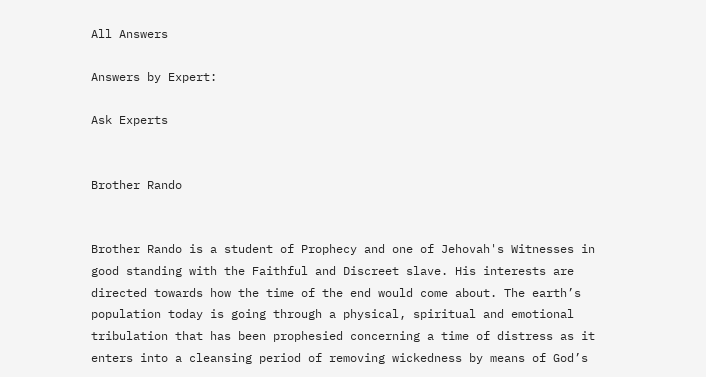All Answers

Answers by Expert:

Ask Experts


Brother Rando


Brother Rando is a student of Prophecy and one of Jehovah's Witnesses in good standing with the Faithful and Discreet slave. His interests are directed towards how the time of the end would come about. The earth’s population today is going through a physical, spiritual and emotional tribulation that has been prophesied concerning a time of distress as it enters into a cleansing period of removing wickedness by means of God’s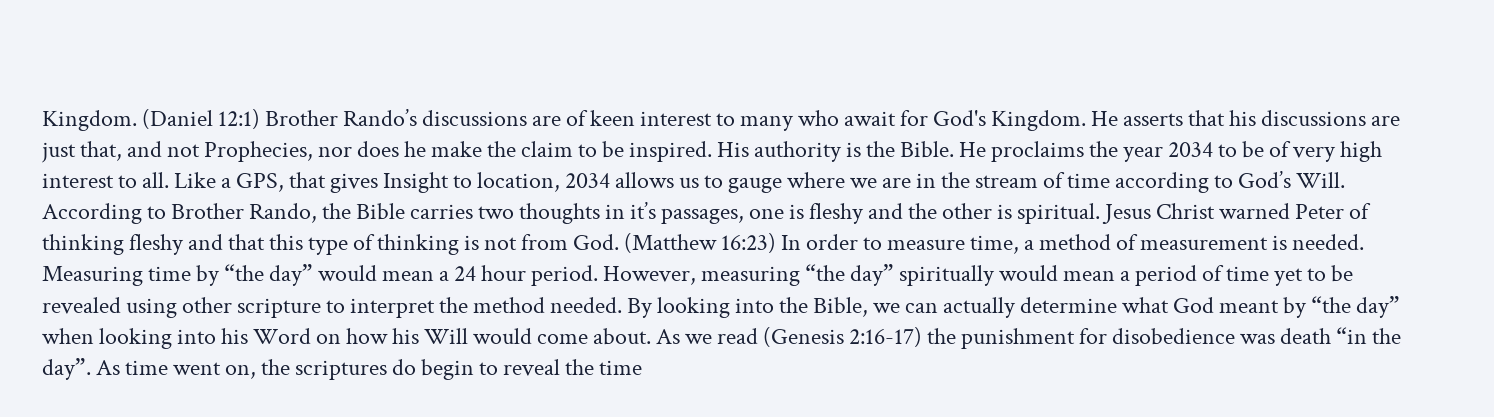Kingdom. (Daniel 12:1) Brother Rando’s discussions are of keen interest to many who await for God's Kingdom. He asserts that his discussions are just that, and not Prophecies, nor does he make the claim to be inspired. His authority is the Bible. He proclaims the year 2034 to be of very high interest to all. Like a GPS, that gives Insight to location, 2034 allows us to gauge where we are in the stream of time according to God’s Will. According to Brother Rando, the Bible carries two thoughts in it’s passages, one is fleshy and the other is spiritual. Jesus Christ warned Peter of thinking fleshy and that this type of thinking is not from God. (Matthew 16:23) In order to measure time, a method of measurement is needed. Measuring time by “the day” would mean a 24 hour period. However, measuring “the day” spiritually would mean a period of time yet to be revealed using other scripture to interpret the method needed. By looking into the Bible, we can actually determine what God meant by “the day” when looking into his Word on how his Will would come about. As we read (Genesis 2:16-17) the punishment for disobedience was death “in the day”. As time went on, the scriptures do begin to reveal the time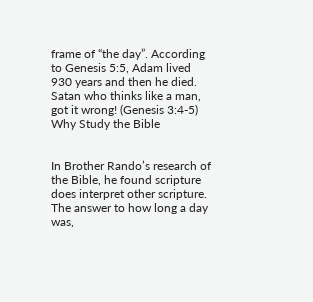frame of “the day”. According to Genesis 5:5, Adam lived 930 years and then he died. Satan who thinks like a man, got it wrong! (Genesis 3:4-5) Why Study the Bible


In Brother Rando’s research of the Bible, he found scripture does interpret other scripture. The answer to how long a day was,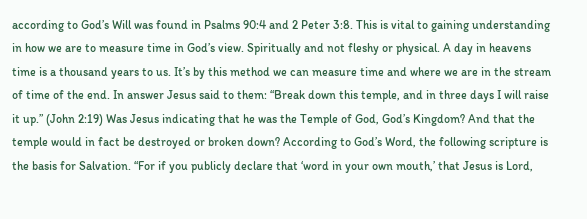according to God’s Will was found in Psalms 90:4 and 2 Peter 3:8. This is vital to gaining understanding in how we are to measure time in God’s view. Spiritually and not fleshy or physical. A day in heavens time is a thousand years to us. It’s by this method we can measure time and where we are in the stream of time of the end. In answer Jesus said to them: “Break down this temple, and in three days I will raise it up.” (John 2:19) Was Jesus indicating that he was the Temple of God, God’s Kingdom? And that the temple would in fact be destroyed or broken down? According to God’s Word, the following scripture is the basis for Salvation. “For if you publicly declare that ‘word in your own mouth,’ that Jesus is Lord,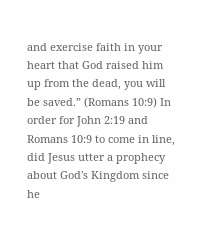and exercise faith in your heart that God raised him up from the dead, you will be saved.” (Romans 10:9) In order for John 2:19 and Romans 10:9 to come in line, did Jesus utter a prophecy about God's Kingdom since he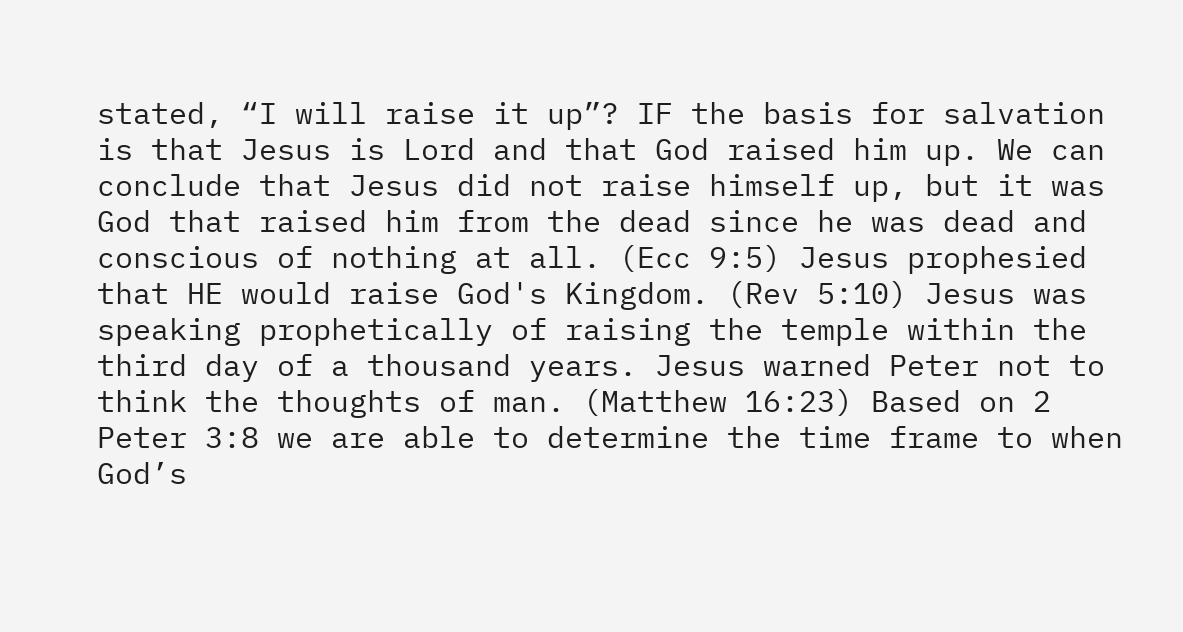stated, “I will raise it up”? IF the basis for salvation is that Jesus is Lord and that God raised him up. We can conclude that Jesus did not raise himself up, but it was God that raised him from the dead since he was dead and conscious of nothing at all. (Ecc 9:5) Jesus prophesied that HE would raise God's Kingdom. (Rev 5:10) Jesus was speaking prophetically of raising the temple within the third day of a thousand years. Jesus warned Peter not to think the thoughts of man. (Matthew 16:23) Based on 2 Peter 3:8 we are able to determine the time frame to when God’s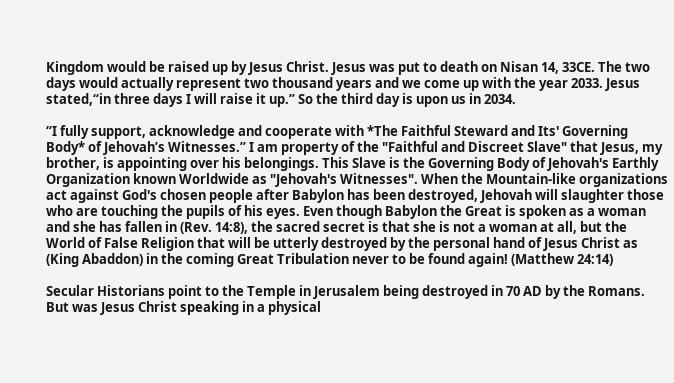Kingdom would be raised up by Jesus Christ. Jesus was put to death on Nisan 14, 33CE. The two days would actually represent two thousand years and we come up with the year 2033. Jesus stated,“in three days I will raise it up.” So the third day is upon us in 2034.

“I fully support, acknowledge and cooperate with *The Faithful Steward and Its' Governing Body* of Jehovah’s Witnesses.” I am property of the "Faithful and Discreet Slave" that Jesus, my brother, is appointing over his belongings. This Slave is the Governing Body of Jehovah's Earthly Organization known Worldwide as "Jehovah's Witnesses". When the Mountain-like organizations act against God's chosen people after Babylon has been destroyed, Jehovah will slaughter those who are touching the pupils of his eyes. Even though Babylon the Great is spoken as a woman and she has fallen in (Rev. 14:8), the sacred secret is that she is not a woman at all, but the World of False Religion that will be utterly destroyed by the personal hand of Jesus Christ as (King Abaddon) in the coming Great Tribulation never to be found again! (Matthew 24:14)

Secular Historians point to the Temple in Jerusalem being destroyed in 70 AD by the Romans. But was Jesus Christ speaking in a physical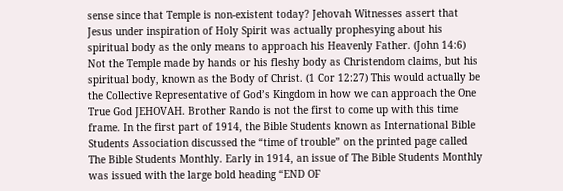sense since that Temple is non-existent today? Jehovah Witnesses assert that Jesus under inspiration of Holy Spirit was actually prophesying about his spiritual body as the only means to approach his Heavenly Father. (John 14:6) Not the Temple made by hands or his fleshy body as Christendom claims, but his spiritual body, known as the Body of Christ. (1 Cor 12:27) This would actually be the Collective Representative of God’s Kingdom in how we can approach the One True God JEHOVAH. Brother Rando is not the first to come up with this time frame. In the first part of 1914, the Bible Students known as International Bible Students Association discussed the “time of trouble” on the printed page called The Bible Students Monthly. Early in 1914, an issue of The Bible Students Monthly was issued with the large bold heading “END OF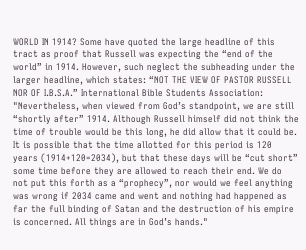WORLD IN 1914? Some have quoted the large headline of this tract as proof that Russell was expecting the “end of the world” in 1914. However, such neglect the subheading under the larger headline, which states: “NOT THE VIEW OF PASTOR RUSSELL NOR OF I.B.S.A.” International Bible Students Association: "Nevertheless, when viewed from God’s standpoint, we are still “shortly after” 1914. Although Russell himself did not think the time of trouble would be this long, he did allow that it could be. It is possible that the time allotted for this period is 120 years (1914+120=2034), but that these days will be “cut short” some time before they are allowed to reach their end. We do not put this forth as a “prophecy”, nor would we feel anything was wrong if 2034 came and went and nothing had happened as far the full binding of Satan and the destruction of his empire is concerned. All things are in God’s hands."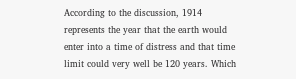According to the discussion, 1914 represents the year that the earth would enter into a time of distress and that time limit could very well be 120 years. Which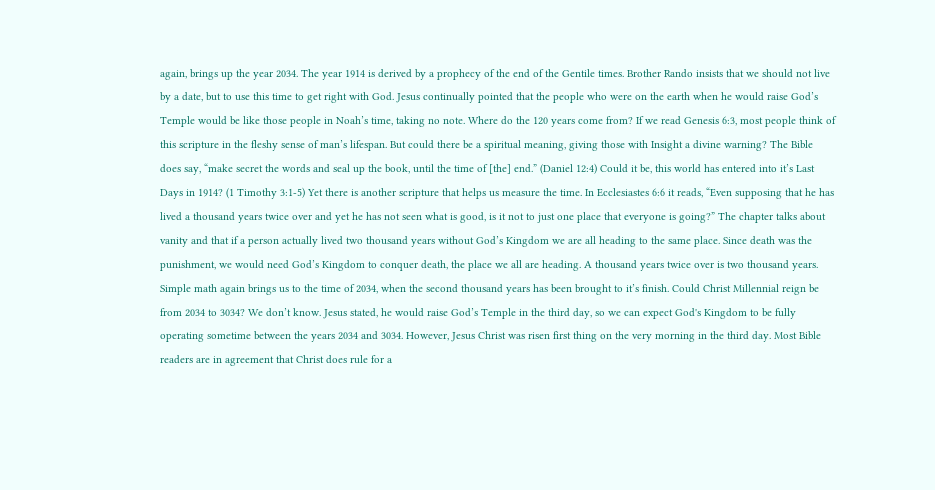again, brings up the year 2034. The year 1914 is derived by a prophecy of the end of the Gentile times. Brother Rando insists that we should not live by a date, but to use this time to get right with God. Jesus continually pointed that the people who were on the earth when he would raise God’s Temple would be like those people in Noah’s time, taking no note. Where do the 120 years come from? If we read Genesis 6:3, most people think of this scripture in the fleshy sense of man’s lifespan. But could there be a spiritual meaning, giving those with Insight a divine warning? The Bible does say, “make secret the words and seal up the book, until the time of [the] end.” (Daniel 12:4) Could it be, this world has entered into it’s Last Days in 1914? (1 Timothy 3:1-5) Yet there is another scripture that helps us measure the time. In Ecclesiastes 6:6 it reads, “Even supposing that he has lived a thousand years twice over and yet he has not seen what is good, is it not to just one place that everyone is going?” The chapter talks about vanity and that if a person actually lived two thousand years without God’s Kingdom we are all heading to the same place. Since death was the punishment, we would need God’s Kingdom to conquer death, the place we all are heading. A thousand years twice over is two thousand years. Simple math again brings us to the time of 2034, when the second thousand years has been brought to it’s finish. Could Christ Millennial reign be from 2034 to 3034? We don’t know. Jesus stated, he would raise God’s Temple in the third day, so we can expect God's Kingdom to be fully operating sometime between the years 2034 and 3034. However, Jesus Christ was risen first thing on the very morning in the third day. Most Bible readers are in agreement that Christ does rule for a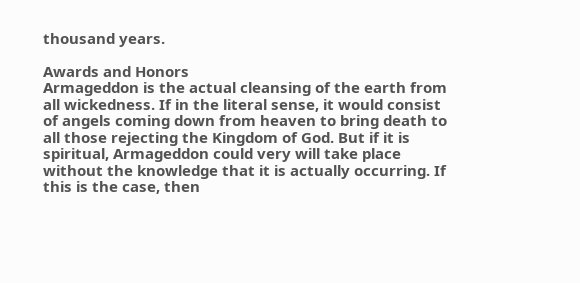thousand years.

Awards and Honors
Armageddon is the actual cleansing of the earth from all wickedness. If in the literal sense, it would consist of angels coming down from heaven to bring death to all those rejecting the Kingdom of God. But if it is spiritual, Armageddon could very will take place without the knowledge that it is actually occurring. If this is the case, then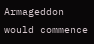Armageddon would commence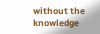without the knowledge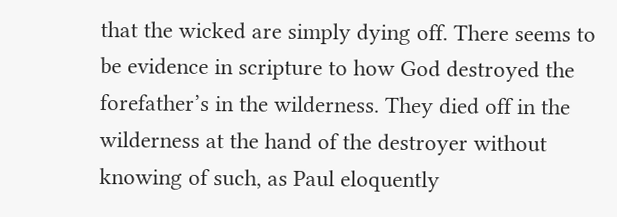that the wicked are simply dying off. There seems to be evidence in scripture to how God destroyed the forefather’s in the wilderness. They died off in the wilderness at the hand of the destroyer without knowing of such, as Paul eloquently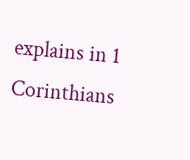explains in 1 Corinthians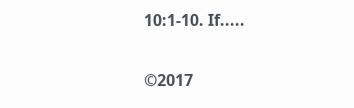10:1-10. If.....

©2017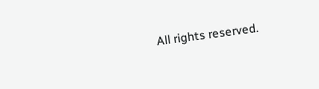All rights reserved.